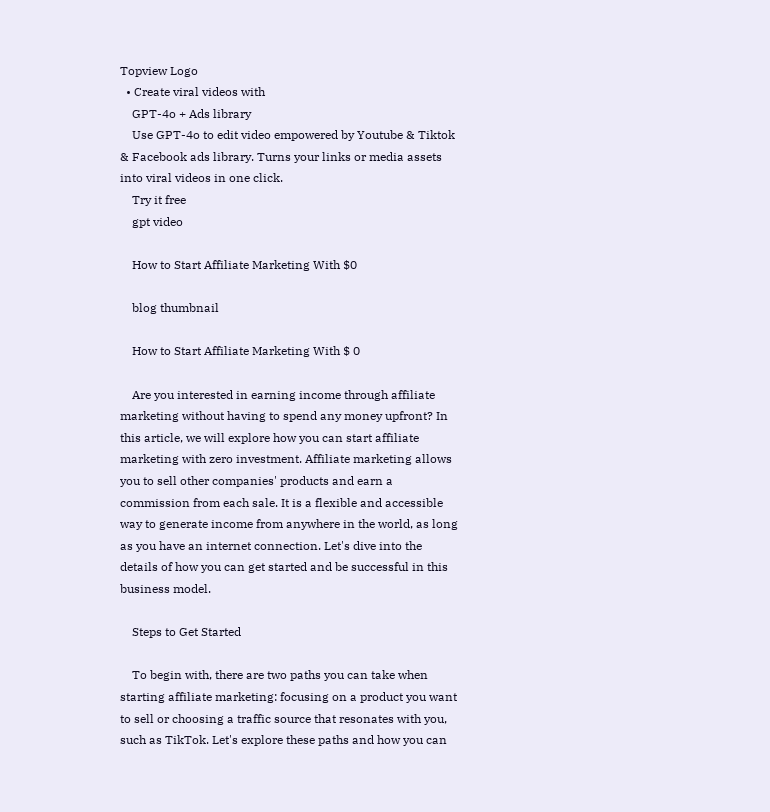Topview Logo
  • Create viral videos with
    GPT-4o + Ads library
    Use GPT-4o to edit video empowered by Youtube & Tiktok & Facebook ads library. Turns your links or media assets into viral videos in one click.
    Try it free
    gpt video

    How to Start Affiliate Marketing With $0

    blog thumbnail

    How to Start Affiliate Marketing With $ 0

    Are you interested in earning income through affiliate marketing without having to spend any money upfront? In this article, we will explore how you can start affiliate marketing with zero investment. Affiliate marketing allows you to sell other companies' products and earn a commission from each sale. It is a flexible and accessible way to generate income from anywhere in the world, as long as you have an internet connection. Let's dive into the details of how you can get started and be successful in this business model.

    Steps to Get Started

    To begin with, there are two paths you can take when starting affiliate marketing: focusing on a product you want to sell or choosing a traffic source that resonates with you, such as TikTok. Let's explore these paths and how you can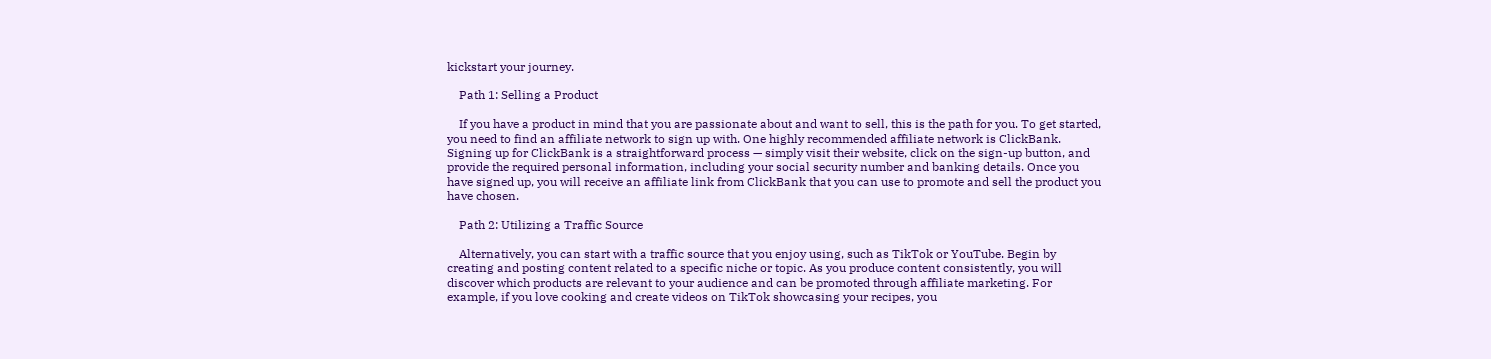kickstart your journey.

    Path 1: Selling a Product

    If you have a product in mind that you are passionate about and want to sell, this is the path for you. To get started, you need to find an affiliate network to sign up with. One highly recommended affiliate network is ClickBank. Signing up for ClickBank is a straightforward process — simply visit their website, click on the sign-up button, and provide the required personal information, including your social security number and banking details. Once you have signed up, you will receive an affiliate link from ClickBank that you can use to promote and sell the product you have chosen.

    Path 2: Utilizing a Traffic Source

    Alternatively, you can start with a traffic source that you enjoy using, such as TikTok or YouTube. Begin by creating and posting content related to a specific niche or topic. As you produce content consistently, you will discover which products are relevant to your audience and can be promoted through affiliate marketing. For example, if you love cooking and create videos on TikTok showcasing your recipes, you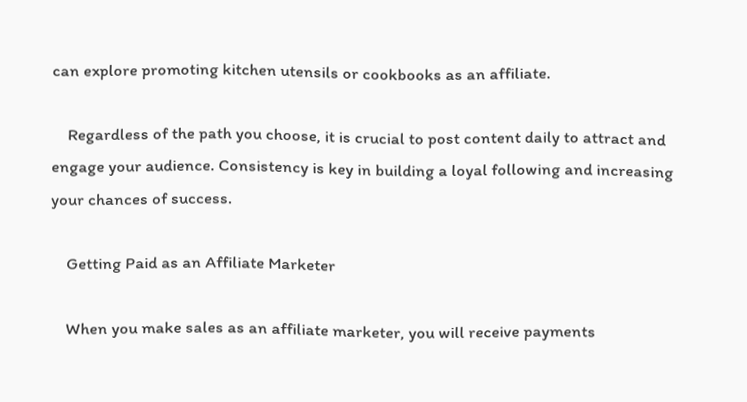can explore promoting kitchen utensils or cookbooks as an affiliate.

    Regardless of the path you choose, it is crucial to post content daily to attract and engage your audience. Consistency is key in building a loyal following and increasing your chances of success.

    Getting Paid as an Affiliate Marketer

    When you make sales as an affiliate marketer, you will receive payments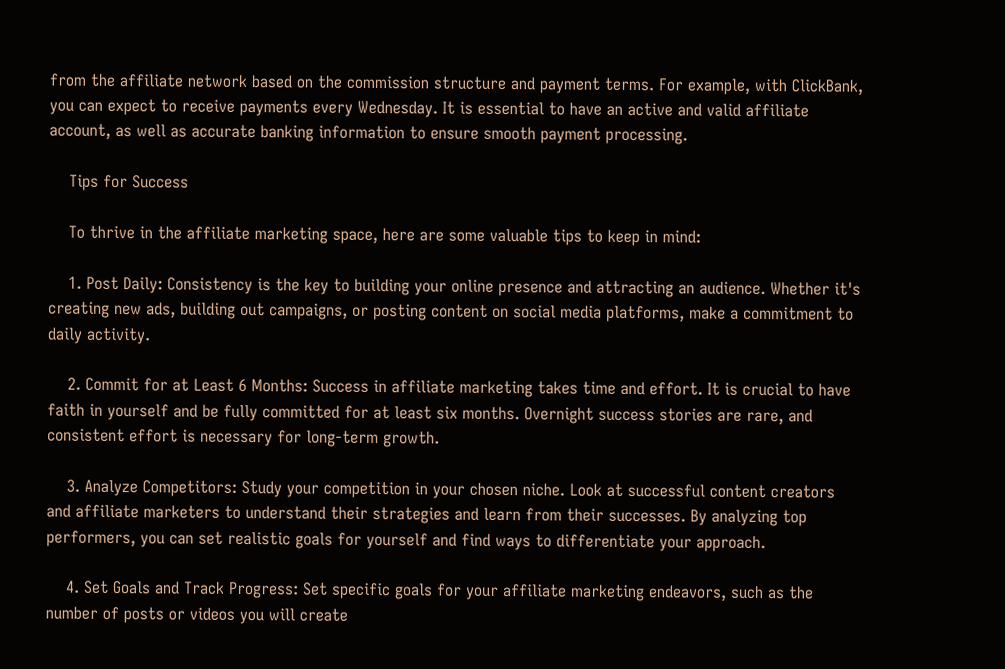from the affiliate network based on the commission structure and payment terms. For example, with ClickBank, you can expect to receive payments every Wednesday. It is essential to have an active and valid affiliate account, as well as accurate banking information to ensure smooth payment processing.

    Tips for Success

    To thrive in the affiliate marketing space, here are some valuable tips to keep in mind:

    1. Post Daily: Consistency is the key to building your online presence and attracting an audience. Whether it's creating new ads, building out campaigns, or posting content on social media platforms, make a commitment to daily activity.

    2. Commit for at Least 6 Months: Success in affiliate marketing takes time and effort. It is crucial to have faith in yourself and be fully committed for at least six months. Overnight success stories are rare, and consistent effort is necessary for long-term growth.

    3. Analyze Competitors: Study your competition in your chosen niche. Look at successful content creators and affiliate marketers to understand their strategies and learn from their successes. By analyzing top performers, you can set realistic goals for yourself and find ways to differentiate your approach.

    4. Set Goals and Track Progress: Set specific goals for your affiliate marketing endeavors, such as the number of posts or videos you will create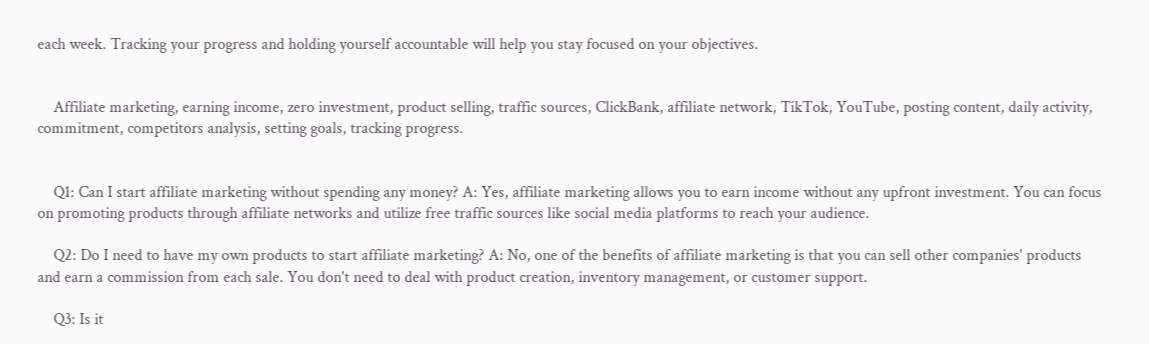each week. Tracking your progress and holding yourself accountable will help you stay focused on your objectives.


    Affiliate marketing, earning income, zero investment, product selling, traffic sources, ClickBank, affiliate network, TikTok, YouTube, posting content, daily activity, commitment, competitors analysis, setting goals, tracking progress.


    Q1: Can I start affiliate marketing without spending any money? A: Yes, affiliate marketing allows you to earn income without any upfront investment. You can focus on promoting products through affiliate networks and utilize free traffic sources like social media platforms to reach your audience.

    Q2: Do I need to have my own products to start affiliate marketing? A: No, one of the benefits of affiliate marketing is that you can sell other companies' products and earn a commission from each sale. You don't need to deal with product creation, inventory management, or customer support.

    Q3: Is it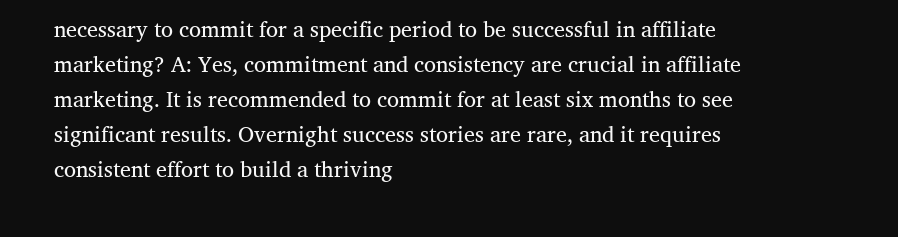necessary to commit for a specific period to be successful in affiliate marketing? A: Yes, commitment and consistency are crucial in affiliate marketing. It is recommended to commit for at least six months to see significant results. Overnight success stories are rare, and it requires consistent effort to build a thriving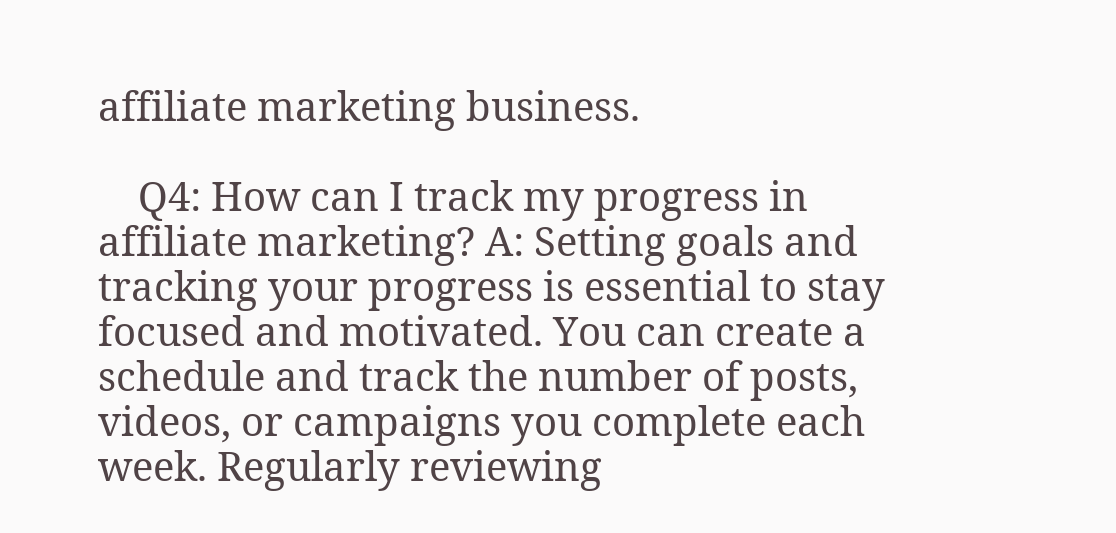affiliate marketing business.

    Q4: How can I track my progress in affiliate marketing? A: Setting goals and tracking your progress is essential to stay focused and motivated. You can create a schedule and track the number of posts, videos, or campaigns you complete each week. Regularly reviewing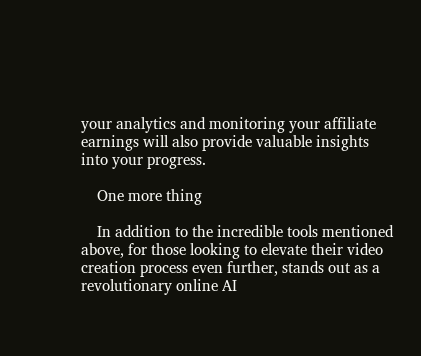your analytics and monitoring your affiliate earnings will also provide valuable insights into your progress.

    One more thing

    In addition to the incredible tools mentioned above, for those looking to elevate their video creation process even further, stands out as a revolutionary online AI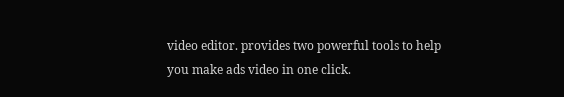video editor. provides two powerful tools to help you make ads video in one click.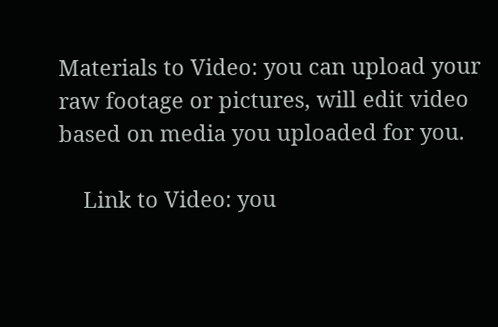Materials to Video: you can upload your raw footage or pictures, will edit video based on media you uploaded for you.

    Link to Video: you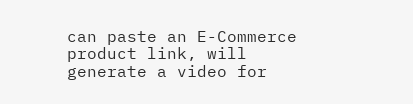can paste an E-Commerce product link, will generate a video for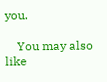you.

    You may also like